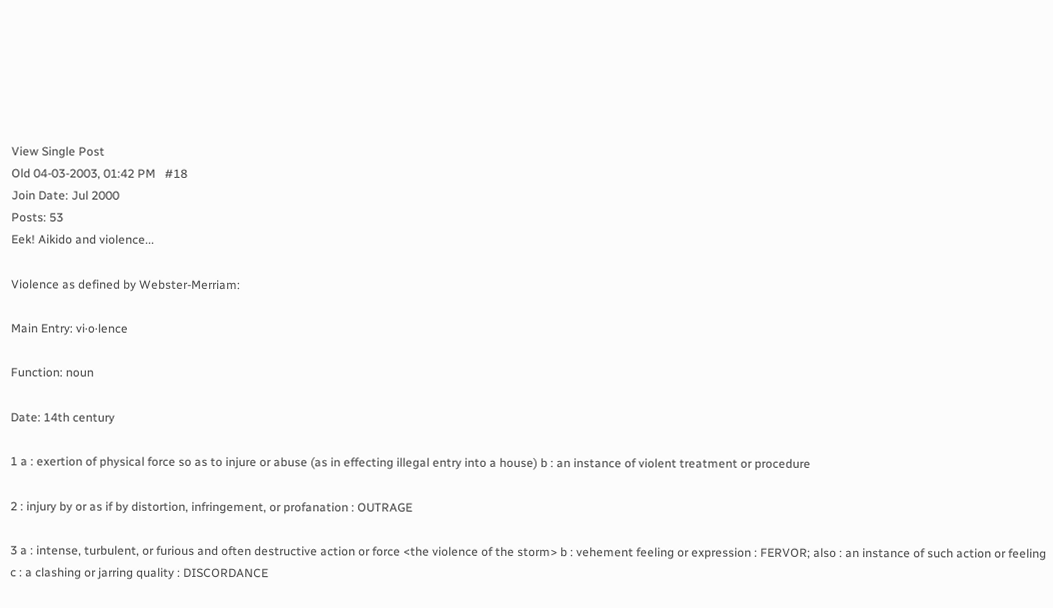View Single Post
Old 04-03-2003, 01:42 PM   #18
Join Date: Jul 2000
Posts: 53
Eek! Aikido and violence...

Violence as defined by Webster-Merriam:

Main Entry: vi·o·lence

Function: noun

Date: 14th century

1 a : exertion of physical force so as to injure or abuse (as in effecting illegal entry into a house) b : an instance of violent treatment or procedure

2 : injury by or as if by distortion, infringement, or profanation : OUTRAGE

3 a : intense, turbulent, or furious and often destructive action or force <the violence of the storm> b : vehement feeling or expression : FERVOR; also : an instance of such action or feeling c : a clashing or jarring quality : DISCORDANCE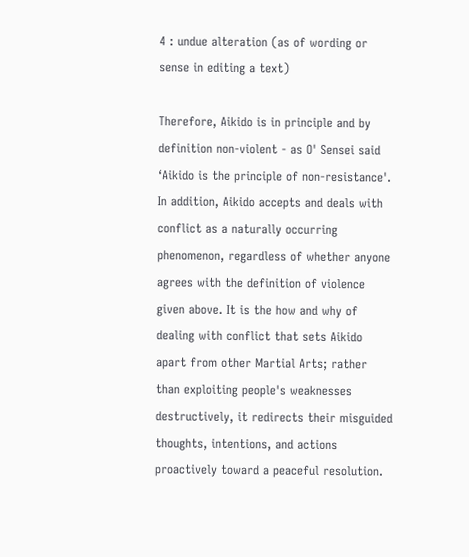4 : undue alteration (as of wording or sense in editing a text)

Therefore, Aikido is in principle and by definition non-violent - as O' Sensei said ‘Aikido is the principle of non-resistance'. In addition, Aikido accepts and deals with conflict as a naturally occurring phenomenon, regardless of whether anyone agrees with the definition of violence given above. It is the how and why of dealing with conflict that sets Aikido apart from other Martial Arts; rather than exploiting people's weaknesses destructively, it redirects their misguided thoughts, intentions, and actions proactively toward a peaceful resolution.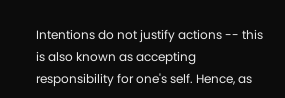Intentions do not justify actions -- this is also known as accepting responsibility for one's self. Hence, as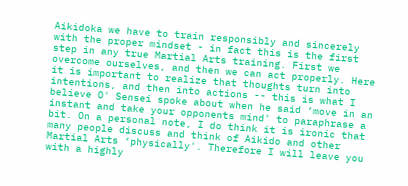Aikidoka we have to train responsibly and sincerely with the proper mindset - in fact this is the first step in any true Martial Arts training. First we overcome ourselves, and then we can act properly. Here it is important to realize that thoughts turn into intentions, and then into actions -- this is what I believe O' Sensei spoke about when he said ‘move in an instant and take your opponents mind' to paraphrase a bit. On a personal note, I do think it is ironic that many people discuss and think of Aikido and other Martial Arts ‘physically'. Therefore I will leave you with a highly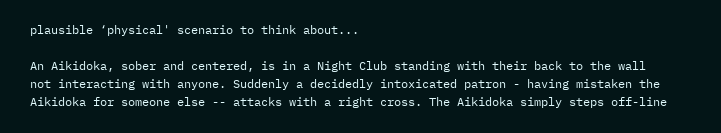plausible ‘physical' scenario to think about...

An Aikidoka, sober and centered, is in a Night Club standing with their back to the wall not interacting with anyone. Suddenly a decidedly intoxicated patron - having mistaken the Aikidoka for someone else -- attacks with a right cross. The Aikidoka simply steps off-line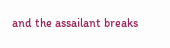and the assailant breaks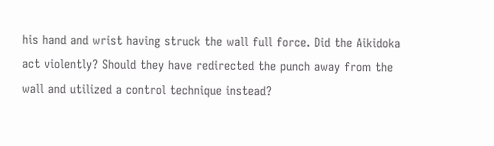his hand and wrist having struck the wall full force. Did the Aikidoka act violently? Should they have redirected the punch away from the wall and utilized a control technique instead?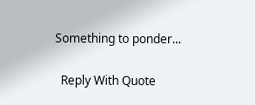Something to ponder...

  Reply With Quote